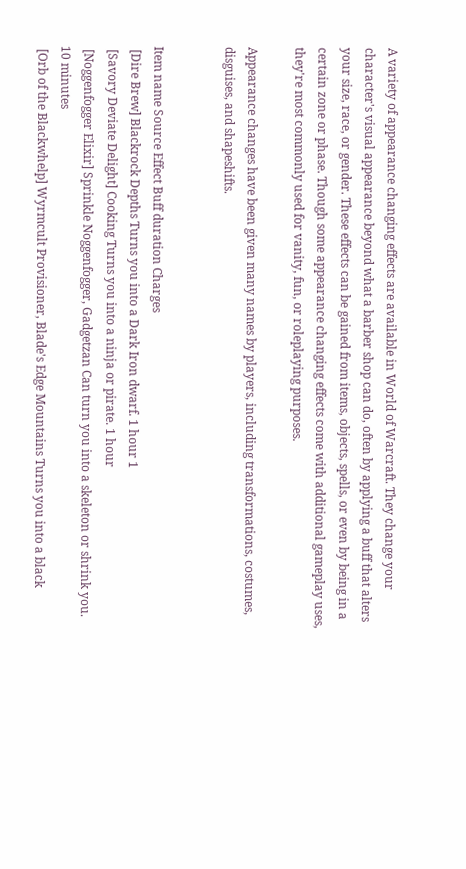A variety of appearance changing effects are available in World of Warcraft. They change your character's visual appearance beyond what a barber shop can do, often by applying a buff that alters your size, race, or gender. These effects can be gained from items, objects, spells, or even by being in a certain zone or phase. Though some appearance changing effects come with additional gameplay uses, they're most commonly used for vanity, fun, or roleplaying purposes.

Appearance changes have been given many names by players, including transformations, costumes, disguises, and shapeshifts.


Item name Source Effect Buff duration Charges
 [Dire Brew] Blackrock Depths Turns you into a Dark Iron dwarf. 1 hour 1
 [Savory Deviate Delight] Cooking Turns you into a ninja or pirate. 1 hour
 [Noggenfogger Elixir] Sprinkle Noggenfogger, Gadgetzan Can turn you into a skeleton or shrink you. 10 minutes
 [Orb of the Blackwhelp] Wyrmcult Provisioner, Blade's Edge Mountains Turns you into a black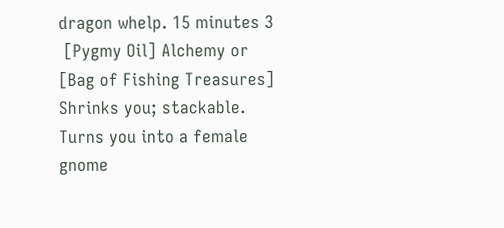dragon whelp. 15 minutes 3
 [Pygmy Oil] Alchemy or  [Bag of Fishing Treasures] Shrinks you; stackable. Turns you into a female gnome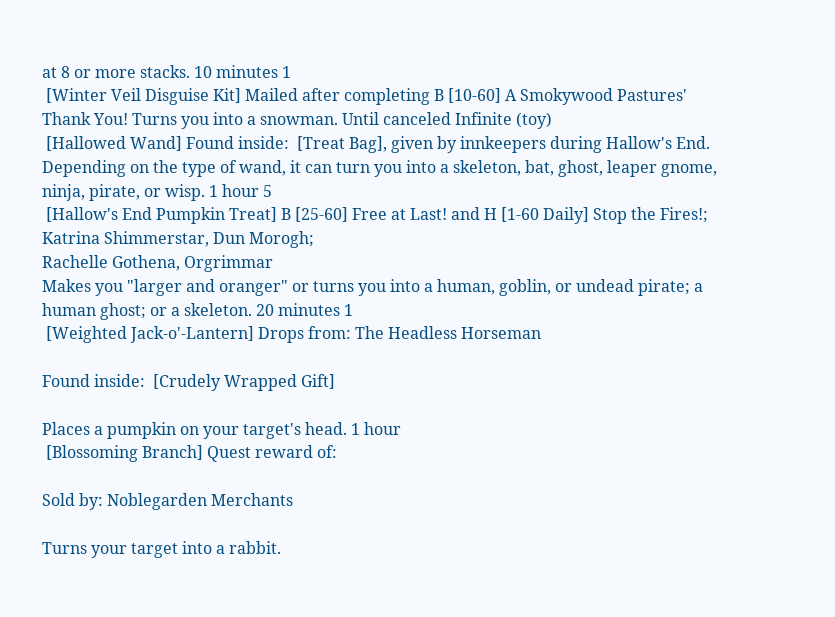at 8 or more stacks. 10 minutes 1
 [Winter Veil Disguise Kit] Mailed after completing B [10-60] A Smokywood Pastures' Thank You! Turns you into a snowman. Until canceled Infinite (toy)
 [Hallowed Wand] Found inside:  [Treat Bag], given by innkeepers during Hallow's End. Depending on the type of wand, it can turn you into a skeleton, bat, ghost, leaper gnome, ninja, pirate, or wisp. 1 hour 5
 [Hallow's End Pumpkin Treat] B [25-60] Free at Last! and H [1-60 Daily] Stop the Fires!;
Katrina Shimmerstar, Dun Morogh;
Rachelle Gothena, Orgrimmar
Makes you "larger and oranger" or turns you into a human, goblin, or undead pirate; a human ghost; or a skeleton. 20 minutes 1
 [Weighted Jack-o'-Lantern] Drops from: The Headless Horseman

Found inside:  [Crudely Wrapped Gift]

Places a pumpkin on your target's head. 1 hour
 [Blossoming Branch] Quest reward of:

Sold by: Noblegarden Merchants

Turns your target into a rabbit.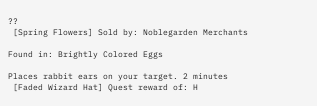??
 [Spring Flowers] Sold by: Noblegarden Merchants

Found in: Brightly Colored Eggs

Places rabbit ears on your target. 2 minutes
 [Faded Wizard Hat] Quest reward of: H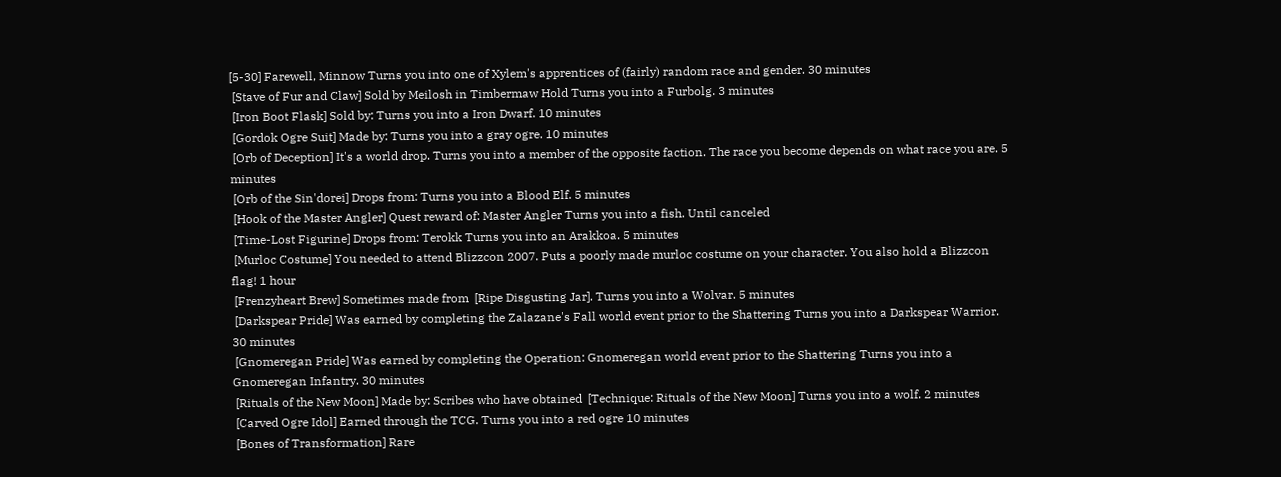[5-30] Farewell, Minnow Turns you into one of Xylem's apprentices of (fairly) random race and gender. 30 minutes
 [Stave of Fur and Claw] Sold by Meilosh in Timbermaw Hold Turns you into a Furbolg. 3 minutes
 [Iron Boot Flask] Sold by: Turns you into a Iron Dwarf. 10 minutes
 [Gordok Ogre Suit] Made by: Turns you into a gray ogre. 10 minutes
 [Orb of Deception] It's a world drop. Turns you into a member of the opposite faction. The race you become depends on what race you are. 5 minutes
 [Orb of the Sin'dorei] Drops from: Turns you into a Blood Elf. 5 minutes
 [Hook of the Master Angler] Quest reward of: Master Angler Turns you into a fish. Until canceled
 [Time-Lost Figurine] Drops from: Terokk Turns you into an Arakkoa. 5 minutes
 [Murloc Costume] You needed to attend Blizzcon 2007. Puts a poorly made murloc costume on your character. You also hold a Blizzcon flag! 1 hour
 [Frenzyheart Brew] Sometimes made from  [Ripe Disgusting Jar]. Turns you into a Wolvar. 5 minutes
 [Darkspear Pride] Was earned by completing the Zalazane's Fall world event prior to the Shattering Turns you into a Darkspear Warrior. 30 minutes
 [Gnomeregan Pride] Was earned by completing the Operation: Gnomeregan world event prior to the Shattering Turns you into a Gnomeregan Infantry. 30 minutes
 [Rituals of the New Moon] Made by: Scribes who have obtained  [Technique: Rituals of the New Moon] Turns you into a wolf. 2 minutes
 [Carved Ogre Idol] Earned through the TCG. Turns you into a red ogre 10 minutes
 [Bones of Transformation] Rare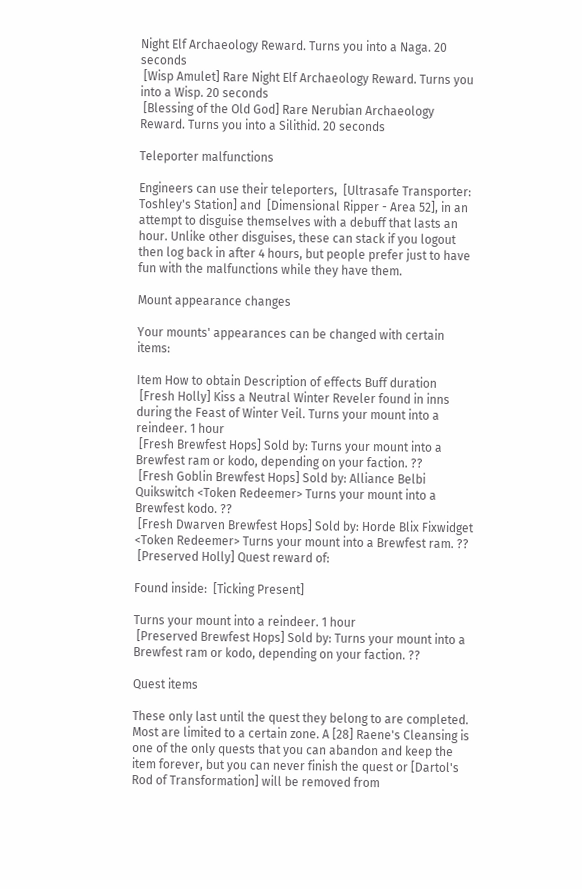Night Elf Archaeology Reward. Turns you into a Naga. 20 seconds
 [Wisp Amulet] Rare Night Elf Archaeology Reward. Turns you into a Wisp. 20 seconds
 [Blessing of the Old God] Rare Nerubian Archaeology Reward. Turns you into a Silithid. 20 seconds

Teleporter malfunctions

Engineers can use their teleporters,  [Ultrasafe Transporter: Toshley's Station] and  [Dimensional Ripper - Area 52], in an attempt to disguise themselves with a debuff that lasts an hour. Unlike other disguises, these can stack if you logout then log back in after 4 hours, but people prefer just to have fun with the malfunctions while they have them.

Mount appearance changes

Your mounts' appearances can be changed with certain items:

Item How to obtain Description of effects Buff duration
 [Fresh Holly] Kiss a Neutral Winter Reveler found in inns during the Feast of Winter Veil. Turns your mount into a reindeer. 1 hour
 [Fresh Brewfest Hops] Sold by: Turns your mount into a Brewfest ram or kodo, depending on your faction. ??
 [Fresh Goblin Brewfest Hops] Sold by: Alliance Belbi Quikswitch <Token Redeemer> Turns your mount into a Brewfest kodo. ??
 [Fresh Dwarven Brewfest Hops] Sold by: Horde Blix Fixwidget <Token Redeemer> Turns your mount into a Brewfest ram. ??
 [Preserved Holly] Quest reward of:

Found inside:  [Ticking Present]

Turns your mount into a reindeer. 1 hour
 [Preserved Brewfest Hops] Sold by: Turns your mount into a Brewfest ram or kodo, depending on your faction. ??

Quest items

These only last until the quest they belong to are completed. Most are limited to a certain zone. A [28] Raene's Cleansing is one of the only quests that you can abandon and keep the item forever, but you can never finish the quest or [Dartol's Rod of Transformation] will be removed from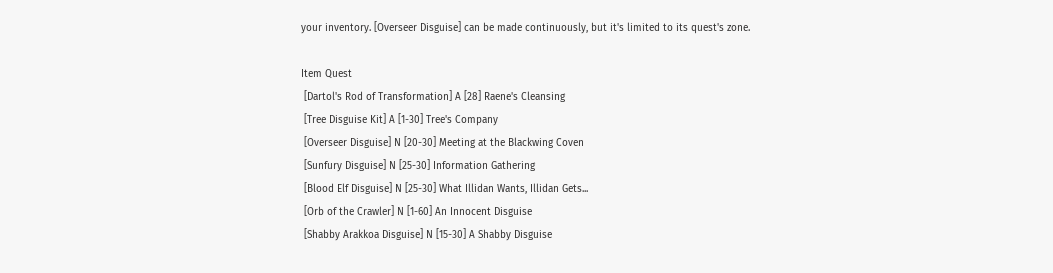your inventory. [Overseer Disguise] can be made continuously, but it's limited to its quest's zone.

Item Quest
 [Dartol's Rod of Transformation] A [28] Raene's Cleansing
 [Tree Disguise Kit] A [1-30] Tree's Company
 [Overseer Disguise] N [20-30] Meeting at the Blackwing Coven
 [Sunfury Disguise] N [25-30] Information Gathering
 [Blood Elf Disguise] N [25-30] What Illidan Wants, Illidan Gets...
 [Orb of the Crawler] N [1-60] An Innocent Disguise
 [Shabby Arakkoa Disguise] N [15-30] A Shabby Disguise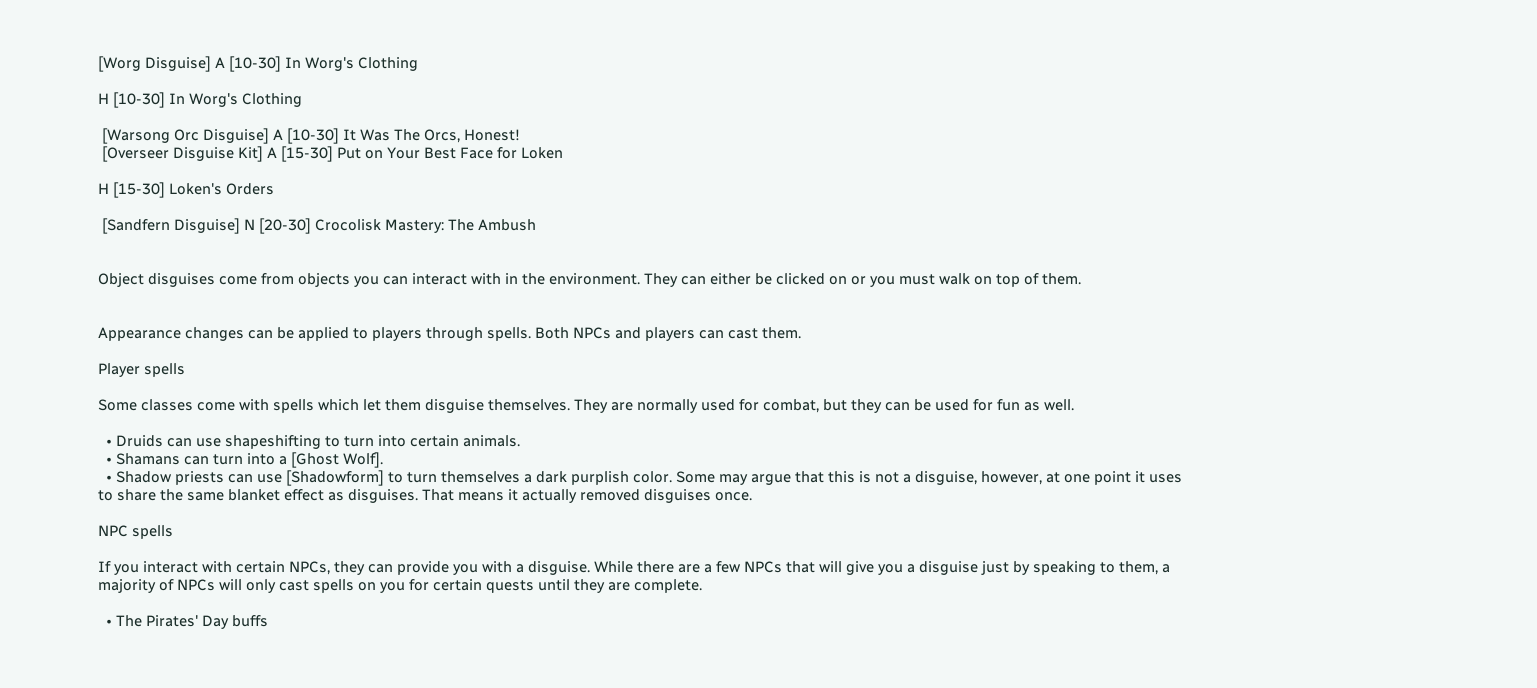[Worg Disguise] A [10-30] In Worg's Clothing

H [10-30] In Worg's Clothing

 [Warsong Orc Disguise] A [10-30] It Was The Orcs, Honest!
 [Overseer Disguise Kit] A [15-30] Put on Your Best Face for Loken

H [15-30] Loken's Orders

 [Sandfern Disguise] N [20-30] Crocolisk Mastery: The Ambush


Object disguises come from objects you can interact with in the environment. They can either be clicked on or you must walk on top of them.


Appearance changes can be applied to players through spells. Both NPCs and players can cast them.

Player spells

Some classes come with spells which let them disguise themselves. They are normally used for combat, but they can be used for fun as well.

  • Druids can use shapeshifting to turn into certain animals.
  • Shamans can turn into a [Ghost Wolf].
  • Shadow priests can use [Shadowform] to turn themselves a dark purplish color. Some may argue that this is not a disguise, however, at one point it uses to share the same blanket effect as disguises. That means it actually removed disguises once.

NPC spells

If you interact with certain NPCs, they can provide you with a disguise. While there are a few NPCs that will give you a disguise just by speaking to them, a majority of NPCs will only cast spells on you for certain quests until they are complete.

  • The Pirates' Day buffs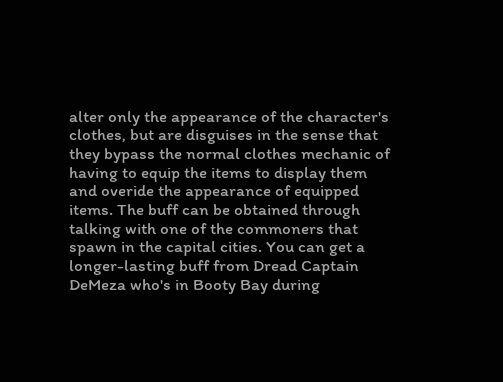alter only the appearance of the character's clothes, but are disguises in the sense that they bypass the normal clothes mechanic of having to equip the items to display them and overide the appearance of equipped items. The buff can be obtained through talking with one of the commoners that spawn in the capital cities. You can get a longer-lasting buff from Dread Captain DeMeza who's in Booty Bay during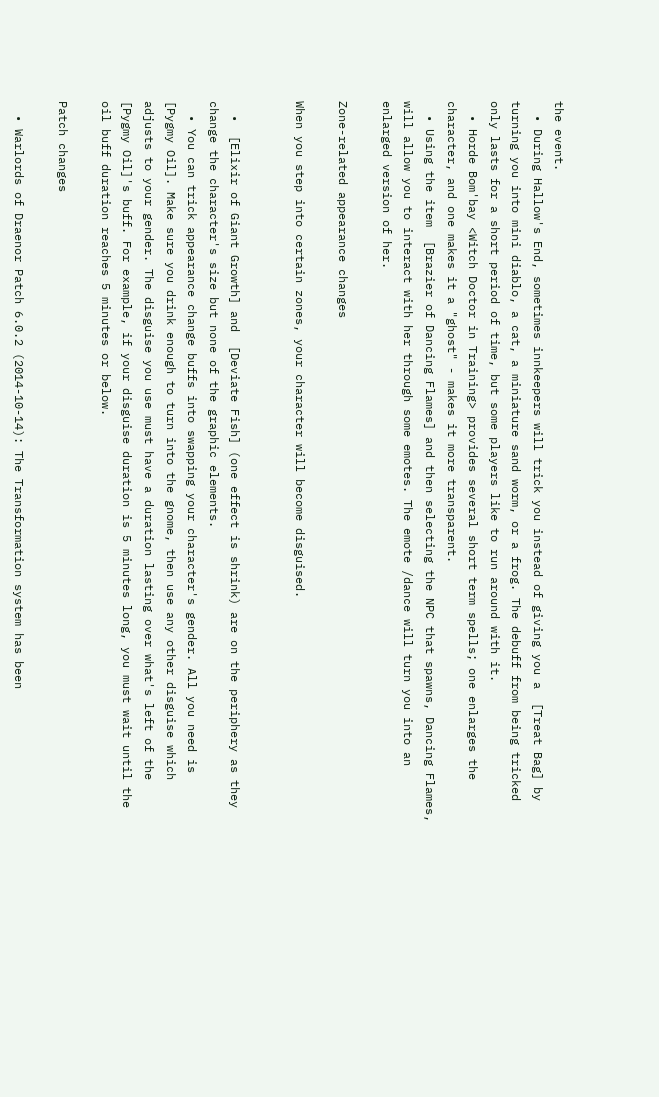the event.
  • During Hallow's End, sometimes innkeepers will trick you instead of giving you a  [Treat Bag] by turning you into mini diablo, a cat, a miniature sand worm, or a frog. The debuff from being tricked only lasts for a short period of time, but some players like to run around with it.
  • Horde Bom'bay <Witch Doctor in Training> provides several short term spells; one enlarges the character, and one makes it a "ghost" - makes it more transparent.
  • Using the item  [Brazier of Dancing Flames] and then selecting the NPC that spawns, Dancing Flames, will allow you to interact with her through some emotes. The emote /dance will turn you into an enlarged version of her.

Zone-related appearance changes

When you step into certain zones, your character will become disguised.


  •  [Elixir of Giant Growth] and  [Deviate Fish] (one effect is shrink) are on the periphery as they change the character's size but none of the graphic elements.
  • You can trick appearance change buffs into swapping your character's gender. All you need is  [Pygmy Oil]. Make sure you drink enough to turn into the gnome, then use any other disguise which adjusts to your gender. The disguise you use must have a duration lasting over what's left of the  [Pygmy Oil]'s buff. For example, if your disguise duration is 5 minutes long, you must wait until the oil buff duration reaches 5 minutes or below.

Patch changes

  • Warlords of Draenor Patch 6.0.2 (2014-10-14): The Transformation system has been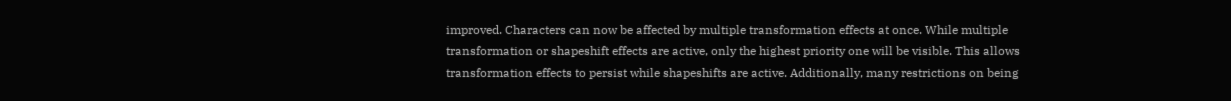improved. Characters can now be affected by multiple transformation effects at once. While multiple transformation or shapeshift effects are active, only the highest priority one will be visible. This allows transformation effects to persist while shapeshifts are active. Additionally, many restrictions on being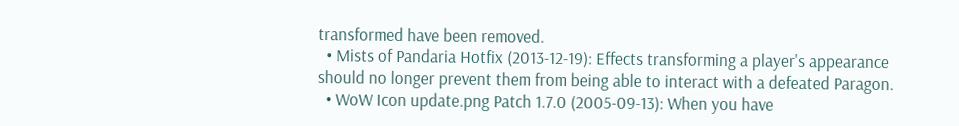transformed have been removed.
  • Mists of Pandaria Hotfix (2013-12-19): Effects transforming a player's appearance should no longer prevent them from being able to interact with a defeated Paragon.
  • WoW Icon update.png Patch 1.7.0 (2005-09-13): When you have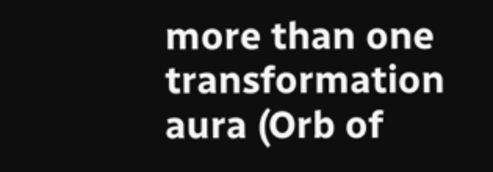more than one transformation aura (Orb of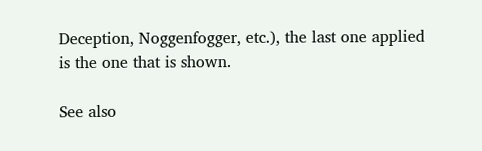Deception, Noggenfogger, etc.), the last one applied is the one that is shown.

See also